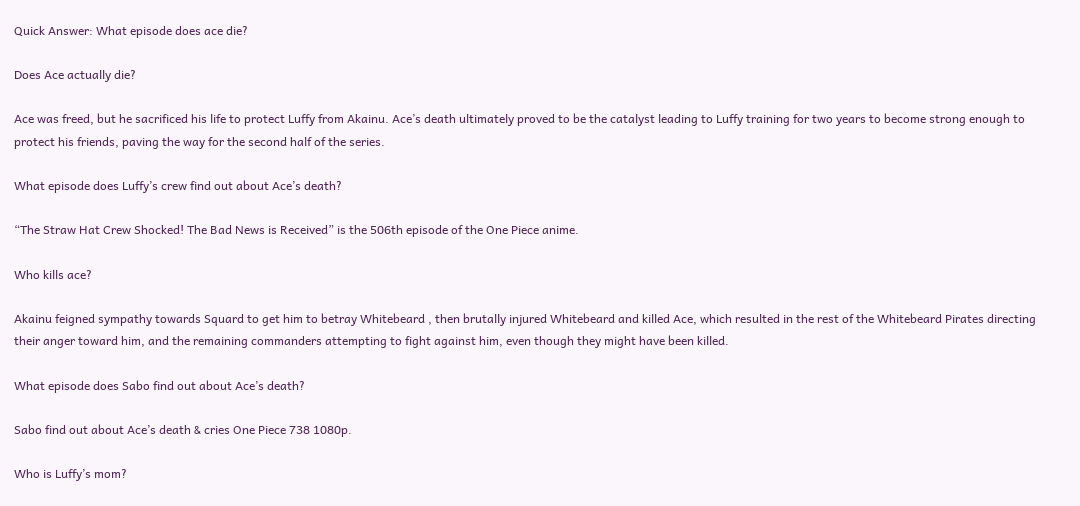Quick Answer: What episode does ace die?

Does Ace actually die?

Ace was freed, but he sacrificed his life to protect Luffy from Akainu. Ace’s death ultimately proved to be the catalyst leading to Luffy training for two years to become strong enough to protect his friends, paving the way for the second half of the series.

What episode does Luffy’s crew find out about Ace’s death?

“The Straw Hat Crew Shocked! The Bad News is Received” is the 506th episode of the One Piece anime.

Who kills ace?

Akainu feigned sympathy towards Squard to get him to betray Whitebeard , then brutally injured Whitebeard and killed Ace, which resulted in the rest of the Whitebeard Pirates directing their anger toward him, and the remaining commanders attempting to fight against him, even though they might have been killed.

What episode does Sabo find out about Ace’s death?

Sabo find out about Ace’s death & cries One Piece 738 1080p.

Who is Luffy’s mom?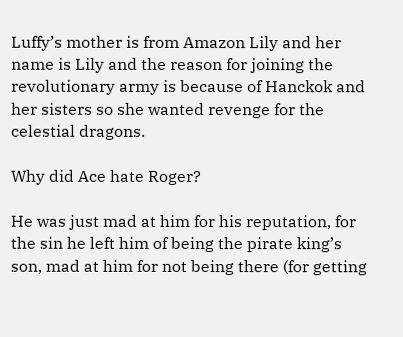Luffy’s mother is from Amazon Lily and her name is Lily and the reason for joining the revolutionary army is because of Hanckok and her sisters so she wanted revenge for the celestial dragons.

Why did Ace hate Roger?

He was just mad at him for his reputation, for the sin he left him of being the pirate king’s son, mad at him for not being there (for getting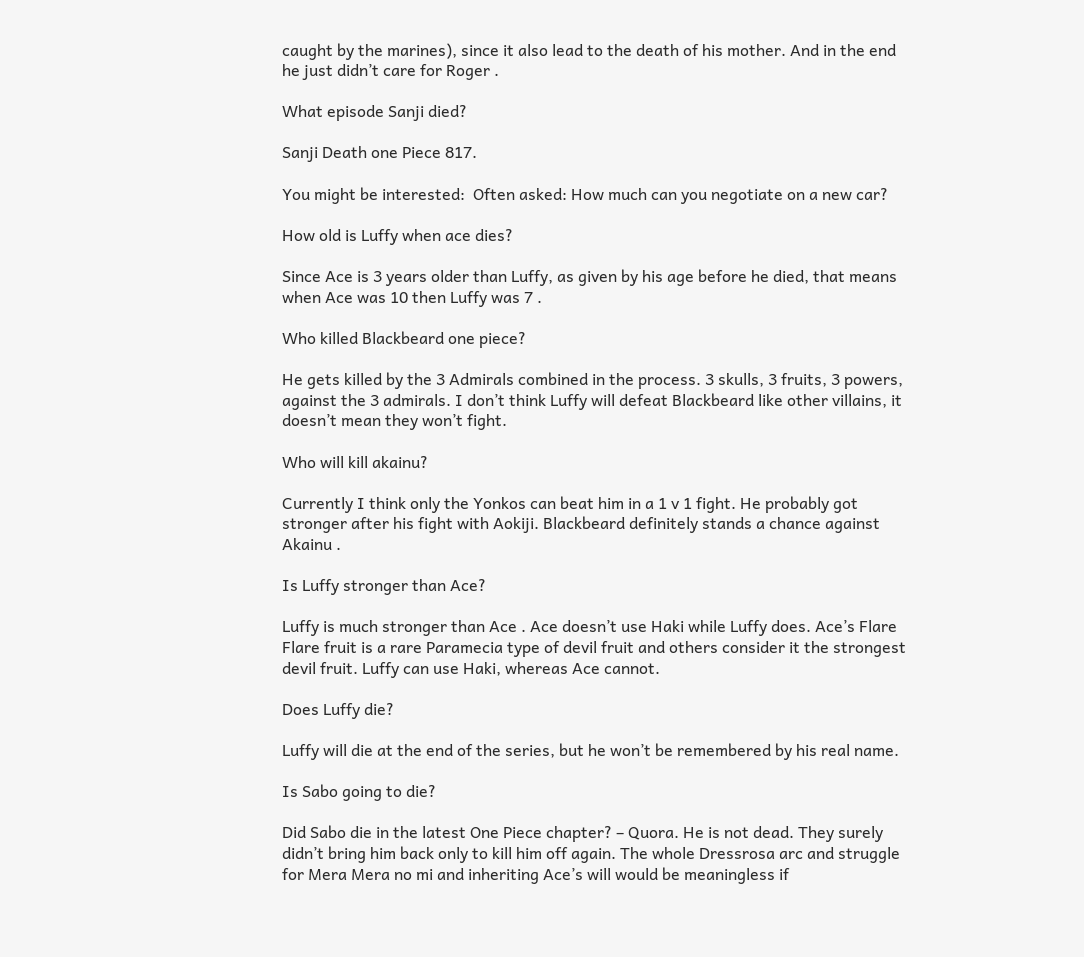caught by the marines), since it also lead to the death of his mother. And in the end he just didn’t care for Roger .

What episode Sanji died?

Sanji Death one Piece 817.

You might be interested:  Often asked: How much can you negotiate on a new car?

How old is Luffy when ace dies?

Since Ace is 3 years older than Luffy, as given by his age before he died, that means when Ace was 10 then Luffy was 7 .

Who killed Blackbeard one piece?

He gets killed by the 3 Admirals combined in the process. 3 skulls, 3 fruits, 3 powers, against the 3 admirals. I don’t think Luffy will defeat Blackbeard like other villains, it doesn’t mean they won’t fight.

Who will kill akainu?

Currently I think only the Yonkos can beat him in a 1 v 1 fight. He probably got stronger after his fight with Aokiji. Blackbeard definitely stands a chance against Akainu .

Is Luffy stronger than Ace?

Luffy is much stronger than Ace . Ace doesn’t use Haki while Luffy does. Ace’s Flare Flare fruit is a rare Paramecia type of devil fruit and others consider it the strongest devil fruit. Luffy can use Haki, whereas Ace cannot.

Does Luffy die?

Luffy will die at the end of the series, but he won’t be remembered by his real name.

Is Sabo going to die?

Did Sabo die in the latest One Piece chapter? – Quora. He is not dead. They surely didn’t bring him back only to kill him off again. The whole Dressrosa arc and struggle for Mera Mera no mi and inheriting Ace’s will would be meaningless if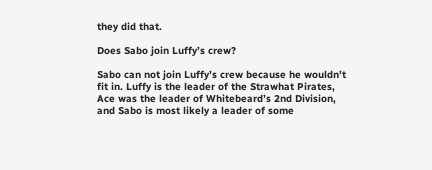they did that.

Does Sabo join Luffy’s crew?

Sabo can not join Luffy’s crew because he wouldn’t fit in. Luffy is the leader of the Strawhat Pirates, Ace was the leader of Whitebeard’s 2nd Division, and Sabo is most likely a leader of some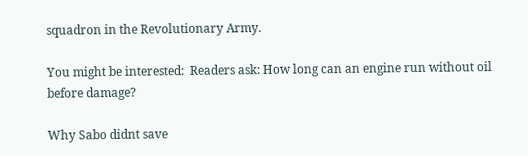squadron in the Revolutionary Army.

You might be interested:  Readers ask: How long can an engine run without oil before damage?

Why Sabo didnt save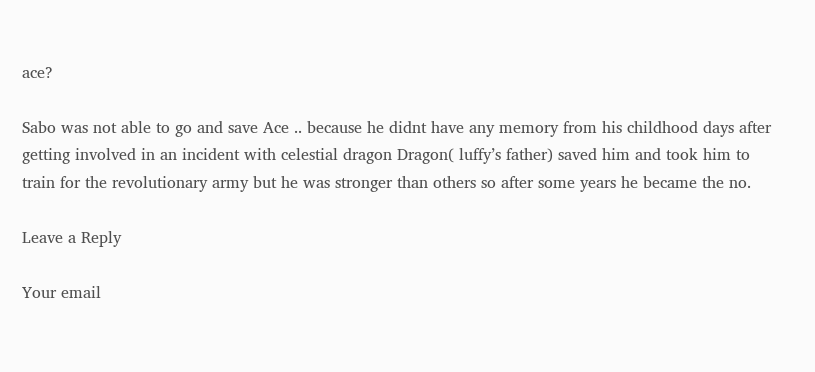ace?

Sabo was not able to go and save Ace .. because he didnt have any memory from his childhood days after getting involved in an incident with celestial dragon Dragon( luffy’s father) saved him and took him to train for the revolutionary army but he was stronger than others so after some years he became the no.

Leave a Reply

Your email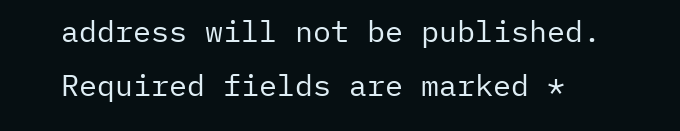address will not be published. Required fields are marked *